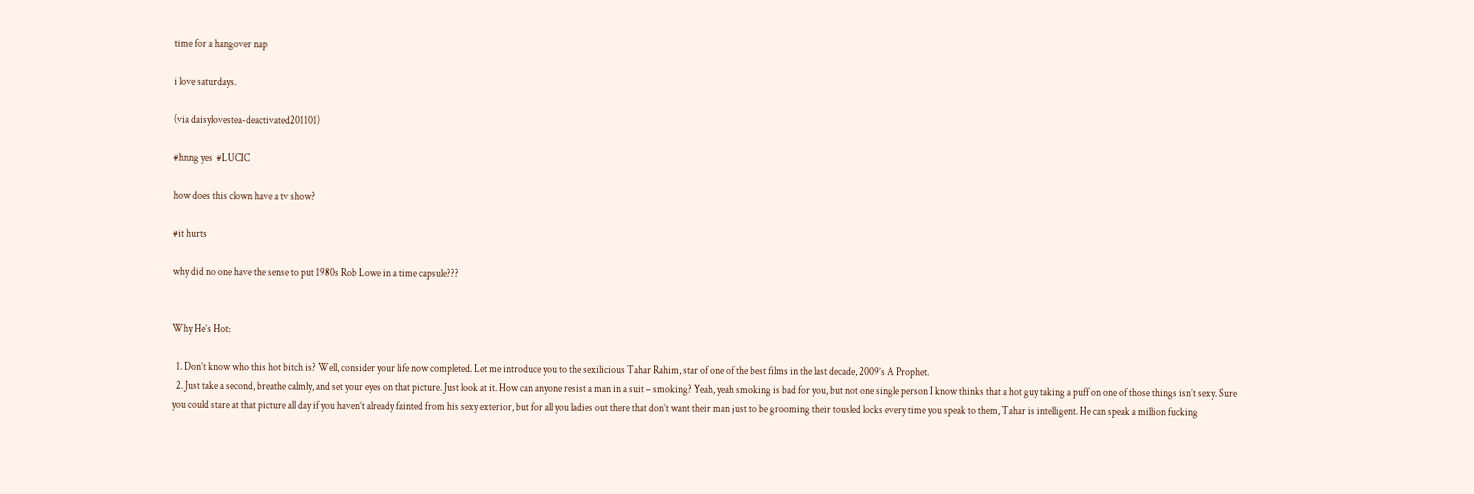time for a hangover nap

i love saturdays.

(via daisylovestea-deactivated201101)

#hnng yes  #LUCIC

how does this clown have a tv show?

#it hurts

why did no one have the sense to put 1980s Rob Lowe in a time capsule???


Why He’s Hot:

  1. Don’t know who this hot bitch is? Well, consider your life now completed. Let me introduce you to the sexilicious Tahar Rahim, star of one of the best films in the last decade, 2009’s A Prophet.
  2. Just take a second, breathe calmly, and set your eyes on that picture. Just look at it. How can anyone resist a man in a suit – smoking? Yeah, yeah smoking is bad for you, but not one single person I know thinks that a hot guy taking a puff on one of those things isn’t sexy. Sure you could stare at that picture all day if you haven’t already fainted from his sexy exterior, but for all you ladies out there that don’t want their man just to be grooming their tousled locks every time you speak to them, Tahar is intelligent. He can speak a million fucking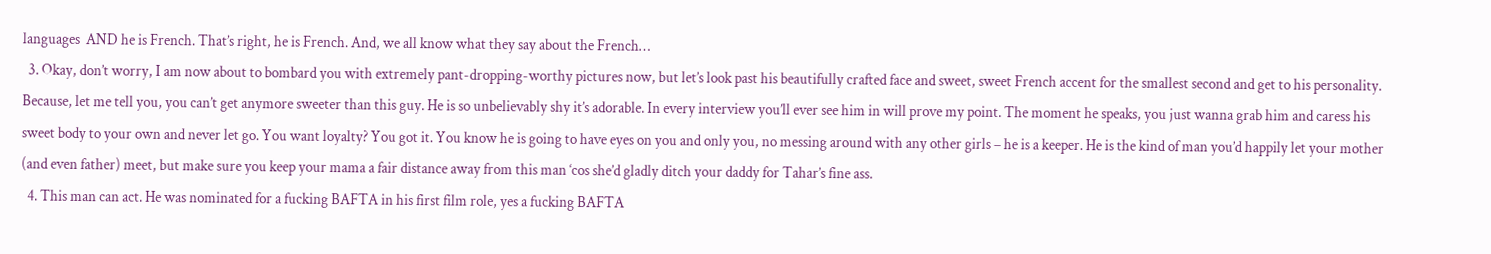languages  AND he is French. That’s right, he is French. And, we all know what they say about the French…
  3. Okay, don’t worry, I am now about to bombard you with extremely pant-dropping-worthy pictures now, but let’s look past his beautifully crafted face and sweet, sweet French accent for the smallest second and get to his personality. Because, let me tell you, you can’t get anymore sweeter than this guy. He is so unbelievably shy it’s adorable. In every interview you’ll ever see him in will prove my point. The moment he speaks, you just wanna grab him and caress his sweet body to your own and never let go. You want loyalty? You got it. You know he is going to have eyes on you and only you, no messing around with any other girls – he is a keeper. He is the kind of man you’d happily let your mother (and even father) meet, but make sure you keep your mama a fair distance away from this man ‘cos she’d gladly ditch your daddy for Tahar’s fine ass.
  4. This man can act. He was nominated for a fucking BAFTA in his first film role, yes a fucking BAFTA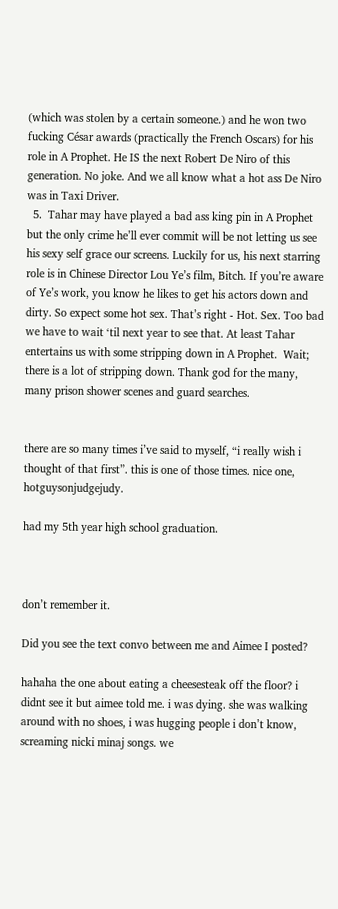(which was stolen by a certain someone.) and he won two fucking César awards (practically the French Oscars) for his role in A Prophet. He IS the next Robert De Niro of this generation. No joke. And we all know what a hot ass De Niro was in Taxi Driver.
  5.  Tahar may have played a bad ass king pin in A Prophet but the only crime he’ll ever commit will be not letting us see his sexy self grace our screens. Luckily for us, his next starring role is in Chinese Director Lou Ye’s film, Bitch. If you’re aware of Ye’s work, you know he likes to get his actors down and dirty. So expect some hot sex. That’s right - Hot. Sex. Too bad we have to wait ‘til next year to see that. At least Tahar entertains us with some stripping down in A Prophet.  Wait; there is a lot of stripping down. Thank god for the many, many prison shower scenes and guard searches.


there are so many times i’ve said to myself, “i really wish i thought of that first”. this is one of those times. nice one, hotguysonjudgejudy.

had my 5th year high school graduation.



don’t remember it.

Did you see the text convo between me and Aimee I posted?

hahaha the one about eating a cheesesteak off the floor? i didnt see it but aimee told me. i was dying. she was walking around with no shoes, i was hugging people i don’t know, screaming nicki minaj songs. we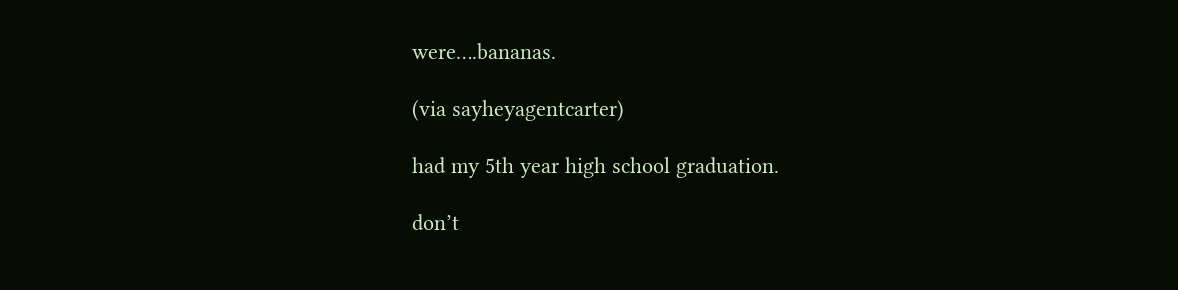were….bananas.

(via sayheyagentcarter)

had my 5th year high school graduation.

don’t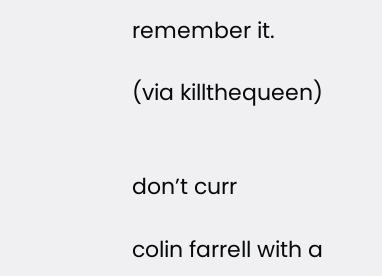remember it.

(via killthequeen)


don’t curr

colin farrell with a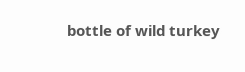bottle of wild turkey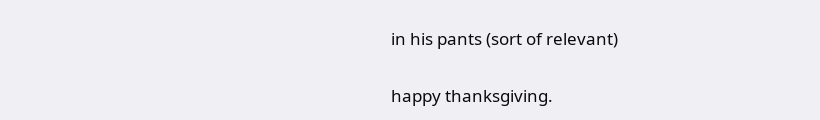in his pants (sort of relevant)

happy thanksgiving.